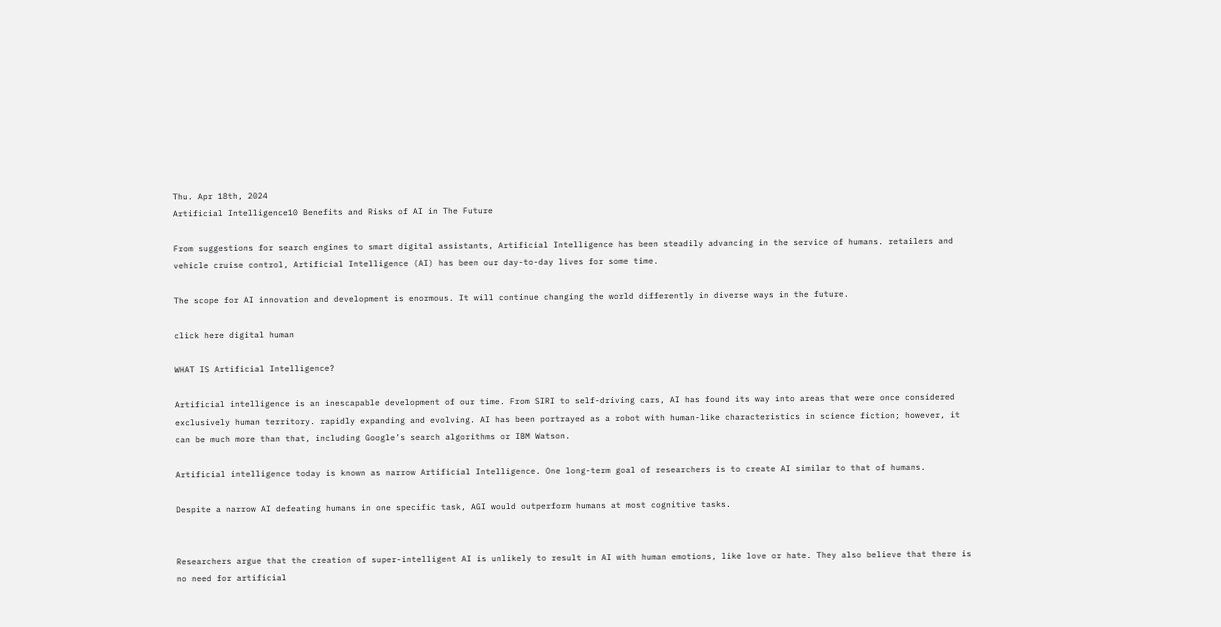Thu. Apr 18th, 2024
Artificial Intelligence10 Benefits and Risks of AI in The Future

From suggestions for search engines to smart digital assistants, Artificial Intelligence has been steadily advancing in the service of humans. retailers and vehicle cruise control, Artificial Intelligence (AI) has been our day-to-day lives for some time.

The scope for AI innovation and development is enormous. It will continue changing the world differently in diverse ways in the future.

click here digital human

WHAT IS Artificial Intelligence?

Artificial intelligence is an inescapable development of our time. From SIRI to self-driving cars, AI has found its way into areas that were once considered exclusively human territory. rapidly expanding and evolving. AI has been portrayed as a robot with human-like characteristics in science fiction; however, it can be much more than that, including Google’s search algorithms or IBM Watson.

Artificial intelligence today is known as narrow Artificial Intelligence. One long-term goal of researchers is to create AI similar to that of humans.

Despite a narrow AI defeating humans in one specific task, AGI would outperform humans at most cognitive tasks.


Researchers argue that the creation of super-intelligent AI is unlikely to result in AI with human emotions, like love or hate. They also believe that there is no need for artificial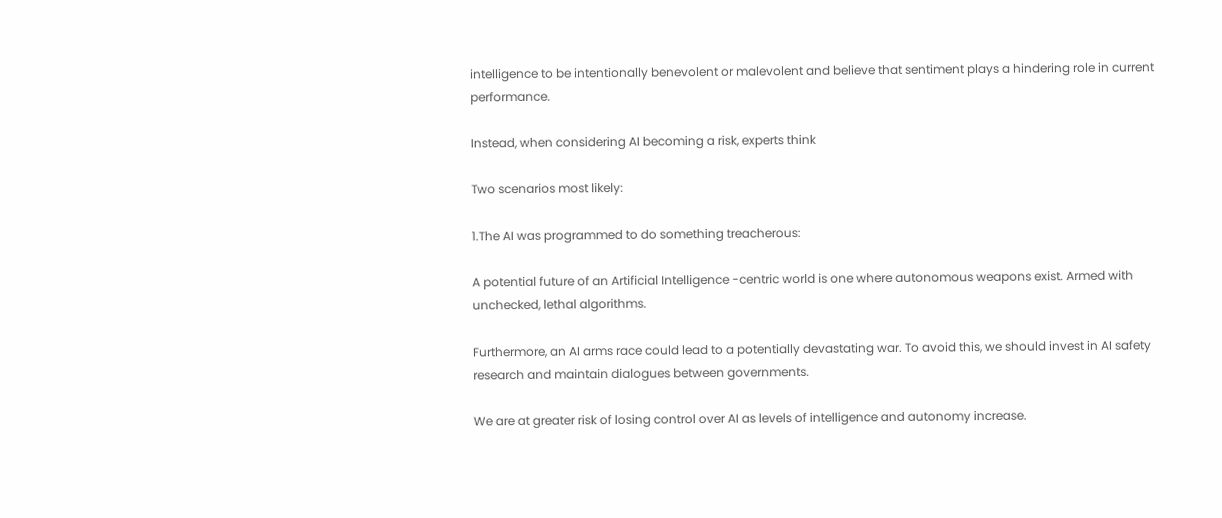intelligence to be intentionally benevolent or malevolent and believe that sentiment plays a hindering role in current performance.

Instead, when considering AI becoming a risk, experts think

Two scenarios most likely:

1.The AI was programmed to do something treacherous:

A potential future of an Artificial Intelligence -centric world is one where autonomous weapons exist. Armed with unchecked, lethal algorithms.

Furthermore, an AI arms race could lead to a potentially devastating war. To avoid this, we should invest in AI safety research and maintain dialogues between governments.

We are at greater risk of losing control over AI as levels of intelligence and autonomy increase.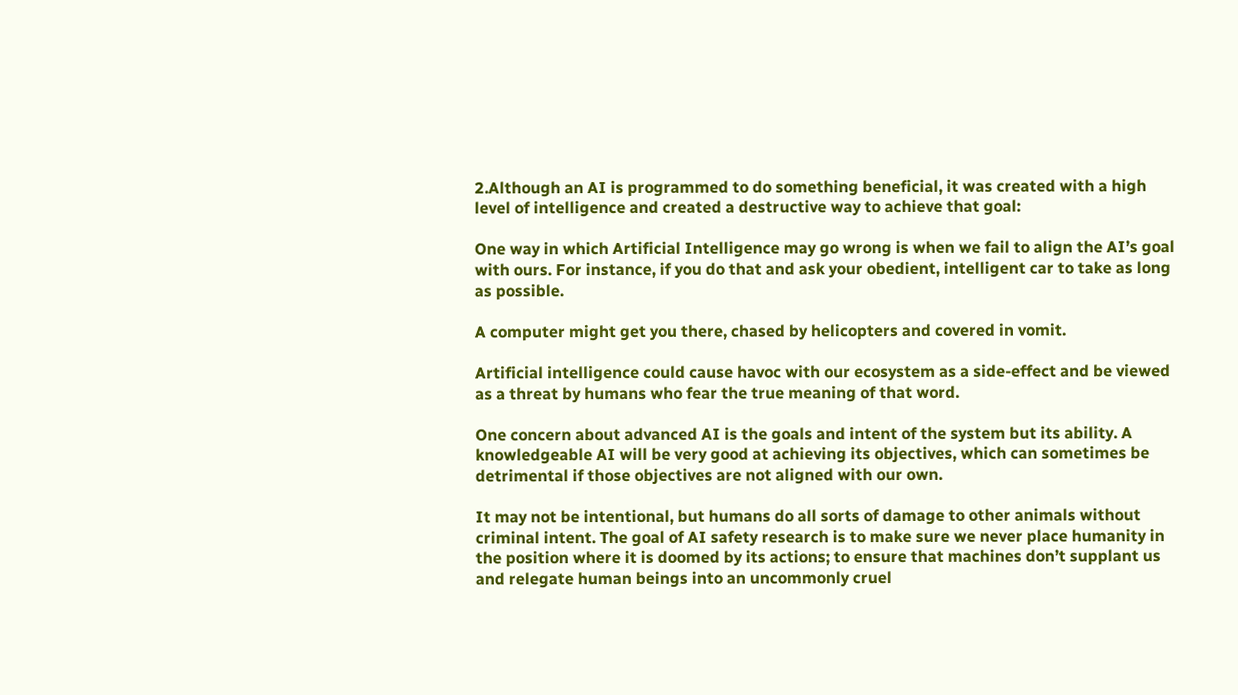2.Although an AI is programmed to do something beneficial, it was created with a high level of intelligence and created a destructive way to achieve that goal:

One way in which Artificial Intelligence may go wrong is when we fail to align the AI’s goal with ours. For instance, if you do that and ask your obedient, intelligent car to take as long as possible.

A computer might get you there, chased by helicopters and covered in vomit.

Artificial intelligence could cause havoc with our ecosystem as a side-effect and be viewed as a threat by humans who fear the true meaning of that word.

One concern about advanced AI is the goals and intent of the system but its ability. A knowledgeable AI will be very good at achieving its objectives, which can sometimes be detrimental if those objectives are not aligned with our own.

It may not be intentional, but humans do all sorts of damage to other animals without criminal intent. The goal of AI safety research is to make sure we never place humanity in the position where it is doomed by its actions; to ensure that machines don’t supplant us and relegate human beings into an uncommonly cruel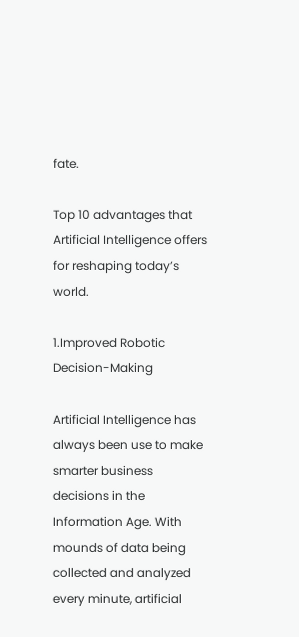fate.

Top 10 advantages that Artificial Intelligence offers for reshaping today’s world.

1.Improved Robotic Decision-Making

Artificial Intelligence has always been use to make smarter business decisions in the Information Age. With mounds of data being collected and analyzed every minute, artificial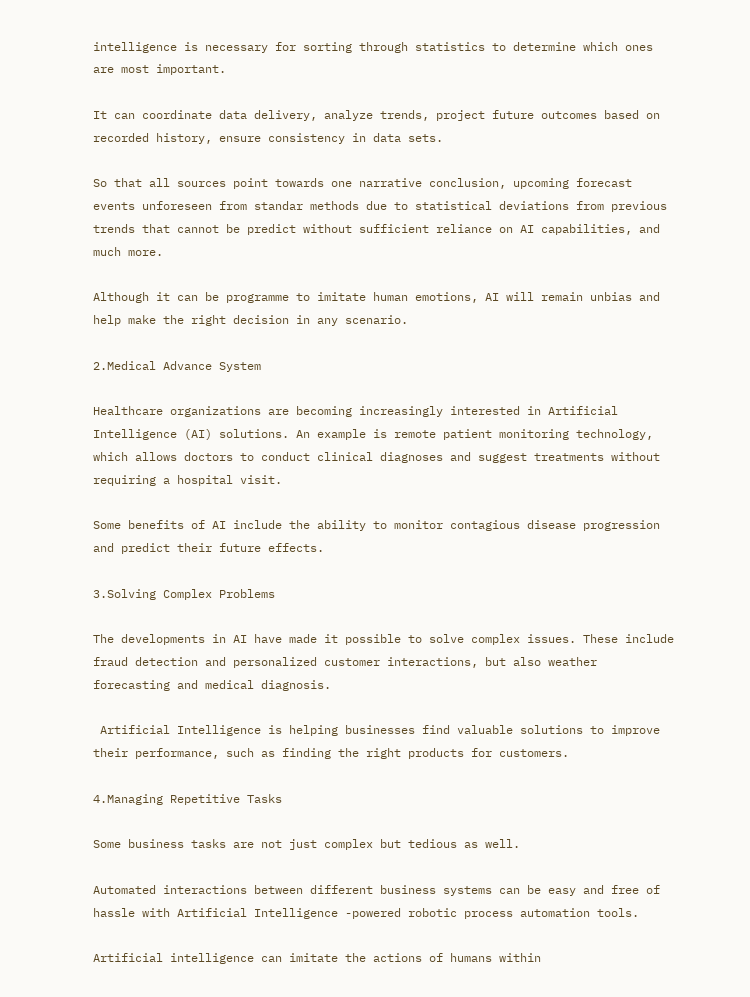intelligence is necessary for sorting through statistics to determine which ones are most important.

It can coordinate data delivery, analyze trends, project future outcomes based on recorded history, ensure consistency in data sets.

So that all sources point towards one narrative conclusion, upcoming forecast events unforeseen from standar methods due to statistical deviations from previous trends that cannot be predict without sufficient reliance on AI capabilities, and much more.

Although it can be programme to imitate human emotions, AI will remain unbias and help make the right decision in any scenario.

2.Medical Advance System

Healthcare organizations are becoming increasingly interested in Artificial Intelligence (AI) solutions. An example is remote patient monitoring technology, which allows doctors to conduct clinical diagnoses and suggest treatments without requiring a hospital visit.

Some benefits of AI include the ability to monitor contagious disease progression and predict their future effects.

3.Solving Complex Problems

The developments in AI have made it possible to solve complex issues. These include fraud detection and personalized customer interactions, but also weather forecasting and medical diagnosis.

 Artificial Intelligence is helping businesses find valuable solutions to improve their performance, such as finding the right products for customers.

4.Managing Repetitive Tasks

Some business tasks are not just complex but tedious as well.

Automated interactions between different business systems can be easy and free of hassle with Artificial Intelligence -powered robotic process automation tools.

Artificial intelligence can imitate the actions of humans within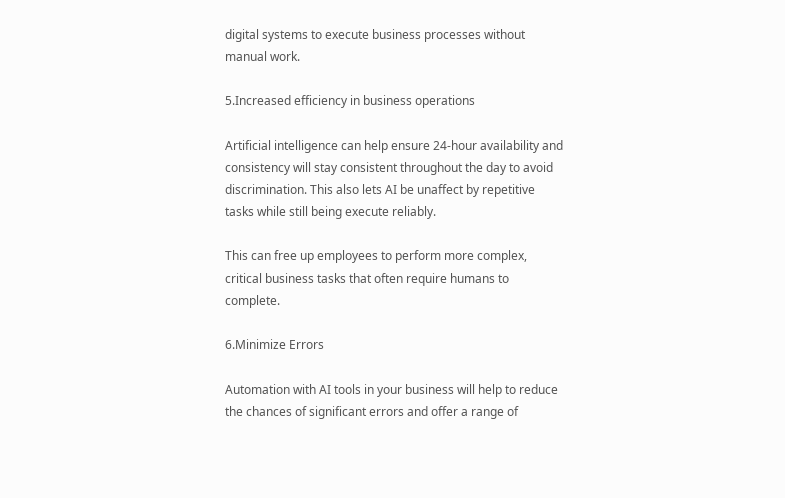digital systems to execute business processes without manual work.

5.Increased efficiency in business operations

Artificial intelligence can help ensure 24-hour availability and consistency will stay consistent throughout the day to avoid discrimination. This also lets AI be unaffect by repetitive tasks while still being execute reliably.

This can free up employees to perform more complex, critical business tasks that often require humans to complete.

6.Minimize Errors

Automation with AI tools in your business will help to reduce the chances of significant errors and offer a range of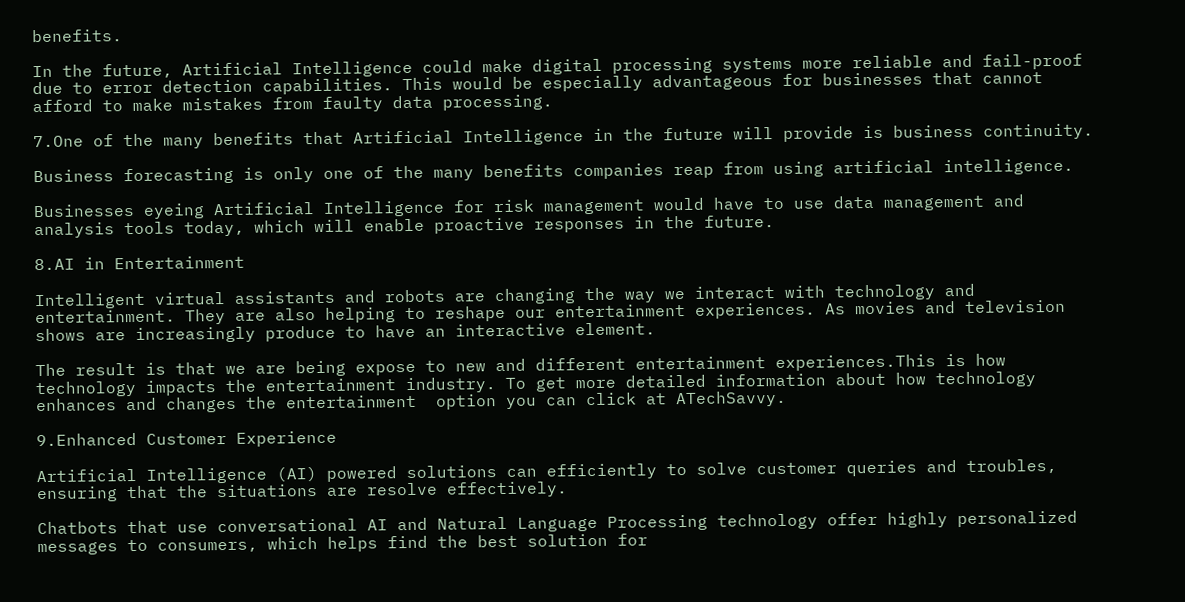benefits.

In the future, Artificial Intelligence could make digital processing systems more reliable and fail-proof due to error detection capabilities. This would be especially advantageous for businesses that cannot afford to make mistakes from faulty data processing.

7.One of the many benefits that Artificial Intelligence in the future will provide is business continuity.

Business forecasting is only one of the many benefits companies reap from using artificial intelligence.

Businesses eyeing Artificial Intelligence for risk management would have to use data management and analysis tools today, which will enable proactive responses in the future.

8.AI in Entertainment

Intelligent virtual assistants and robots are changing the way we interact with technology and entertainment. They are also helping to reshape our entertainment experiences. As movies and television shows are increasingly produce to have an interactive element.

The result is that we are being expose to new and different entertainment experiences.This is how technology impacts the entertainment industry. To get more detailed information about how technology enhances and changes the entertainment  option you can click at ATechSavvy.

9.Enhanced Customer Experience

Artificial Intelligence (AI) powered solutions can efficiently to solve customer queries and troubles, ensuring that the situations are resolve effectively.

Chatbots that use conversational AI and Natural Language Processing technology offer highly personalized messages to consumers, which helps find the best solution for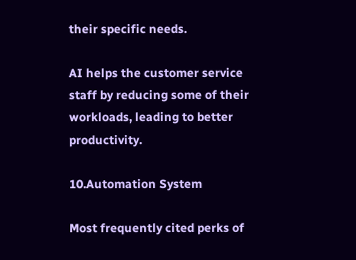their specific needs.

AI helps the customer service staff by reducing some of their workloads, leading to better productivity.

10.Automation System

Most frequently cited perks of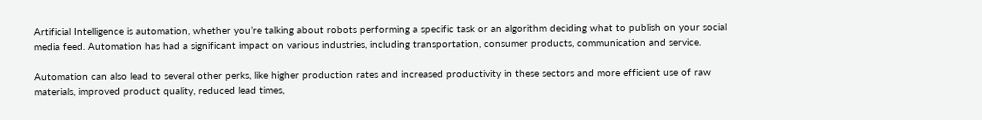Artificial Intelligence is automation, whether you’re talking about robots performing a specific task or an algorithm deciding what to publish on your social media feed. Automation has had a significant impact on various industries, including transportation, consumer products, communication and service.

Automation can also lead to several other perks, like higher production rates and increased productivity in these sectors and more efficient use of raw materials, improved product quality, reduced lead times,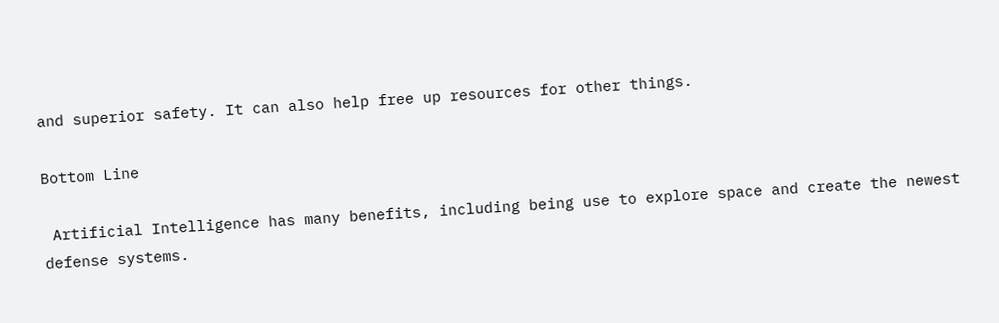and superior safety. It can also help free up resources for other things.

Bottom Line

 Artificial Intelligence has many benefits, including being use to explore space and create the newest defense systems.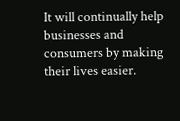It will continually help businesses and consumers by making their lives easier.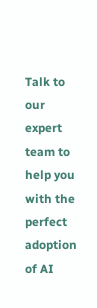Talk to our expert team to help you with the perfect adoption of AI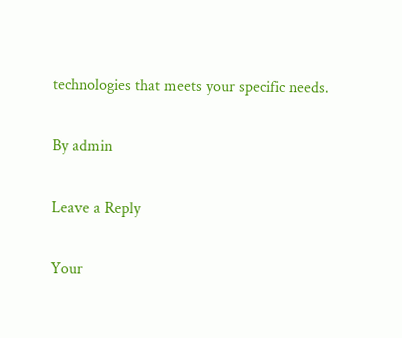technologies that meets your specific needs.

By admin

Leave a Reply

Your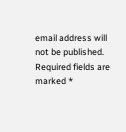email address will not be published. Required fields are marked *